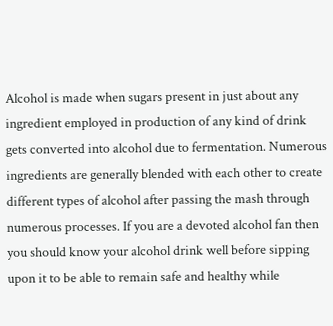Alcohol is made when sugars present in just about any ingredient employed in production of any kind of drink gets converted into alcohol due to fermentation. Numerous ingredients are generally blended with each other to create different types of alcohol after passing the mash through numerous processes. If you are a devoted alcohol fan then you should know your alcohol drink well before sipping upon it to be able to remain safe and healthy while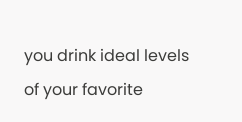you drink ideal levels of your favorite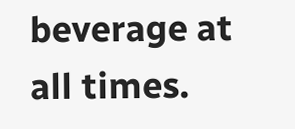beverage at all times.